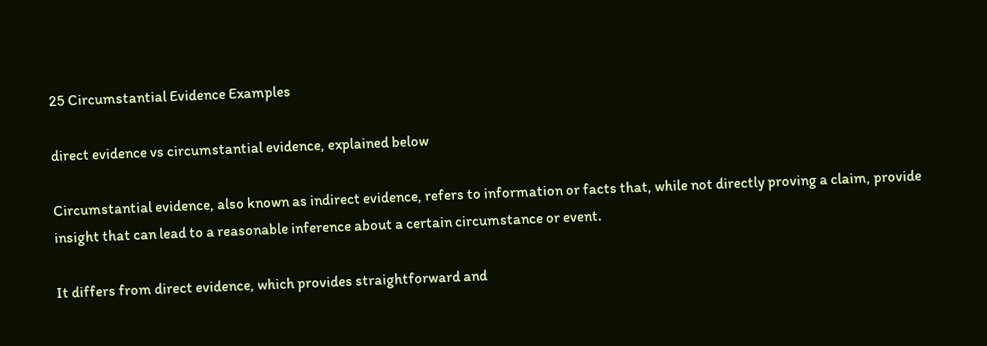25 Circumstantial Evidence Examples

direct evidence vs circumstantial evidence, explained below

Circumstantial evidence, also known as indirect evidence, refers to information or facts that, while not directly proving a claim, provide insight that can lead to a reasonable inference about a certain circumstance or event.

It differs from direct evidence, which provides straightforward and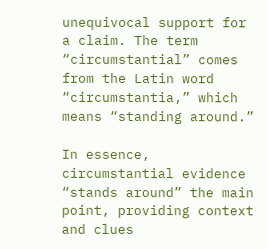unequivocal support for a claim. The term “circumstantial” comes from the Latin word “circumstantia,” which means “standing around.”

In essence, circumstantial evidence “stands around” the main point, providing context and clues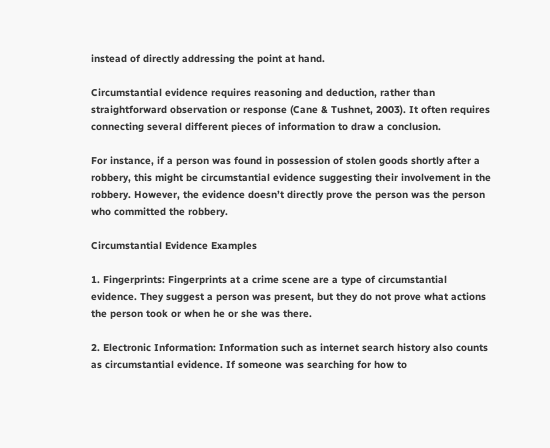instead of directly addressing the point at hand.

Circumstantial evidence requires reasoning and deduction, rather than straightforward observation or response (Cane & Tushnet, 2003). It often requires connecting several different pieces of information to draw a conclusion.

For instance, if a person was found in possession of stolen goods shortly after a robbery, this might be circumstantial evidence suggesting their involvement in the robbery. However, the evidence doesn’t directly prove the person was the person who committed the robbery.

Circumstantial Evidence Examples

1. Fingerprints: Fingerprints at a crime scene are a type of circumstantial evidence. They suggest a person was present, but they do not prove what actions the person took or when he or she was there.

2. Electronic Information: Information such as internet search history also counts as circumstantial evidence. If someone was searching for how to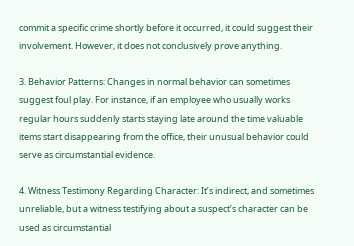commit a specific crime shortly before it occurred, it could suggest their involvement. However, it does not conclusively prove anything.

3. Behavior Patterns: Changes in normal behavior can sometimes suggest foul play. For instance, if an employee who usually works regular hours suddenly starts staying late around the time valuable items start disappearing from the office, their unusual behavior could serve as circumstantial evidence.

4. Witness Testimony Regarding Character: It’s indirect, and sometimes unreliable, but a witness testifying about a suspect’s character can be used as circumstantial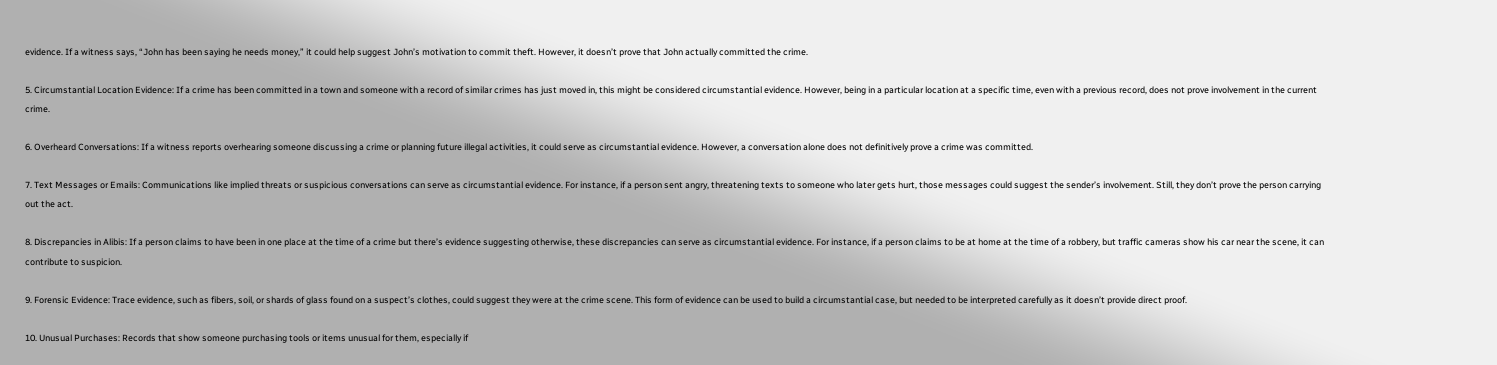evidence. If a witness says, “John has been saying he needs money,” it could help suggest John’s motivation to commit theft. However, it doesn’t prove that John actually committed the crime.

5. Circumstantial Location Evidence: If a crime has been committed in a town and someone with a record of similar crimes has just moved in, this might be considered circumstantial evidence. However, being in a particular location at a specific time, even with a previous record, does not prove involvement in the current crime.

6. Overheard Conversations: If a witness reports overhearing someone discussing a crime or planning future illegal activities, it could serve as circumstantial evidence. However, a conversation alone does not definitively prove a crime was committed.

7. Text Messages or Emails: Communications like implied threats or suspicious conversations can serve as circumstantial evidence. For instance, if a person sent angry, threatening texts to someone who later gets hurt, those messages could suggest the sender’s involvement. Still, they don’t prove the person carrying out the act.

8. Discrepancies in Alibis: If a person claims to have been in one place at the time of a crime but there’s evidence suggesting otherwise, these discrepancies can serve as circumstantial evidence. For instance, if a person claims to be at home at the time of a robbery, but traffic cameras show his car near the scene, it can contribute to suspicion.

9. Forensic Evidence: Trace evidence, such as fibers, soil, or shards of glass found on a suspect’s clothes, could suggest they were at the crime scene. This form of evidence can be used to build a circumstantial case, but needed to be interpreted carefully as it doesn’t provide direct proof.

10. Unusual Purchases: Records that show someone purchasing tools or items unusual for them, especially if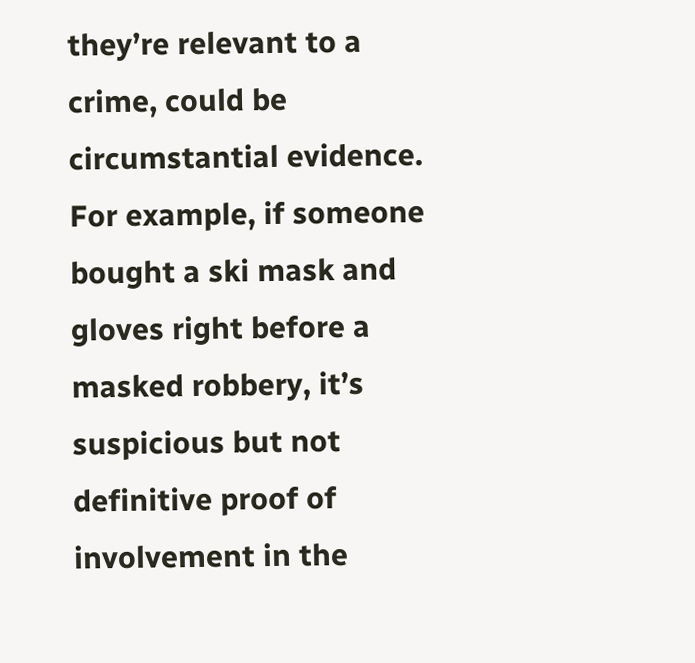they’re relevant to a crime, could be circumstantial evidence. For example, if someone bought a ski mask and gloves right before a masked robbery, it’s suspicious but not definitive proof of involvement in the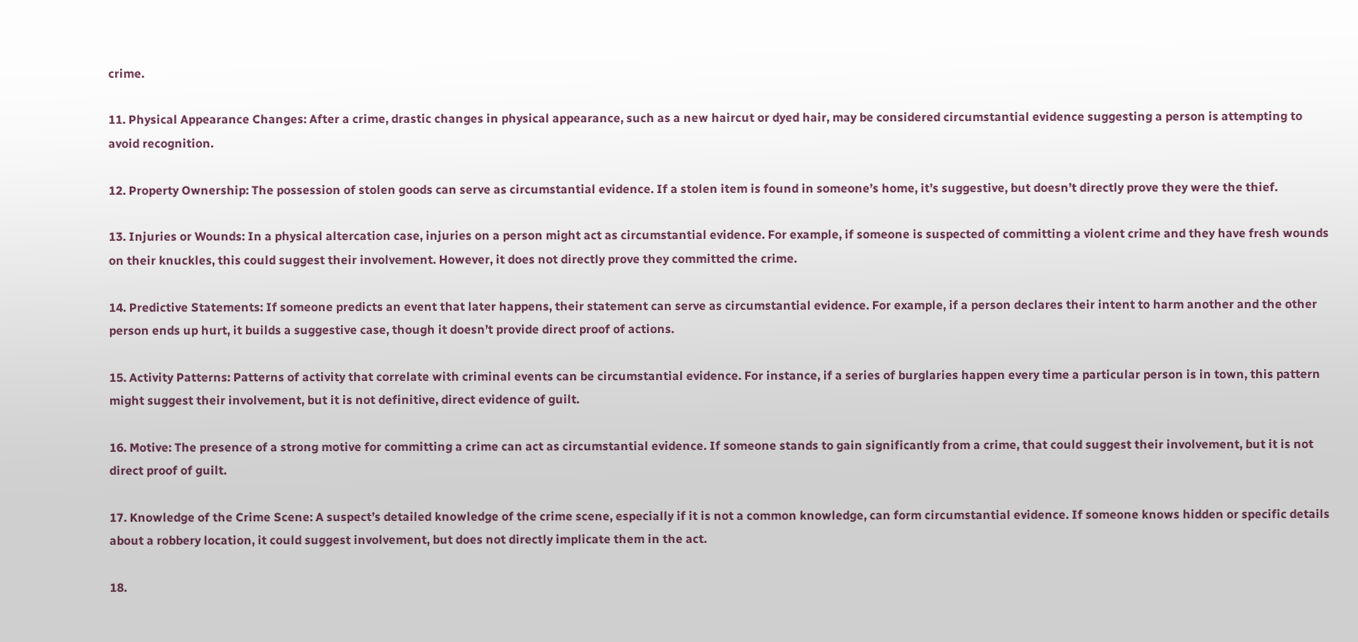crime.

11. Physical Appearance Changes: After a crime, drastic changes in physical appearance, such as a new haircut or dyed hair, may be considered circumstantial evidence suggesting a person is attempting to avoid recognition.

12. Property Ownership: The possession of stolen goods can serve as circumstantial evidence. If a stolen item is found in someone’s home, it’s suggestive, but doesn’t directly prove they were the thief.

13. Injuries or Wounds: In a physical altercation case, injuries on a person might act as circumstantial evidence. For example, if someone is suspected of committing a violent crime and they have fresh wounds on their knuckles, this could suggest their involvement. However, it does not directly prove they committed the crime.

14. Predictive Statements: If someone predicts an event that later happens, their statement can serve as circumstantial evidence. For example, if a person declares their intent to harm another and the other person ends up hurt, it builds a suggestive case, though it doesn’t provide direct proof of actions.

15. Activity Patterns: Patterns of activity that correlate with criminal events can be circumstantial evidence. For instance, if a series of burglaries happen every time a particular person is in town, this pattern might suggest their involvement, but it is not definitive, direct evidence of guilt.

16. Motive: The presence of a strong motive for committing a crime can act as circumstantial evidence. If someone stands to gain significantly from a crime, that could suggest their involvement, but it is not direct proof of guilt.

17. Knowledge of the Crime Scene: A suspect’s detailed knowledge of the crime scene, especially if it is not a common knowledge, can form circumstantial evidence. If someone knows hidden or specific details about a robbery location, it could suggest involvement, but does not directly implicate them in the act.

18.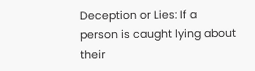Deception or Lies: If a person is caught lying about their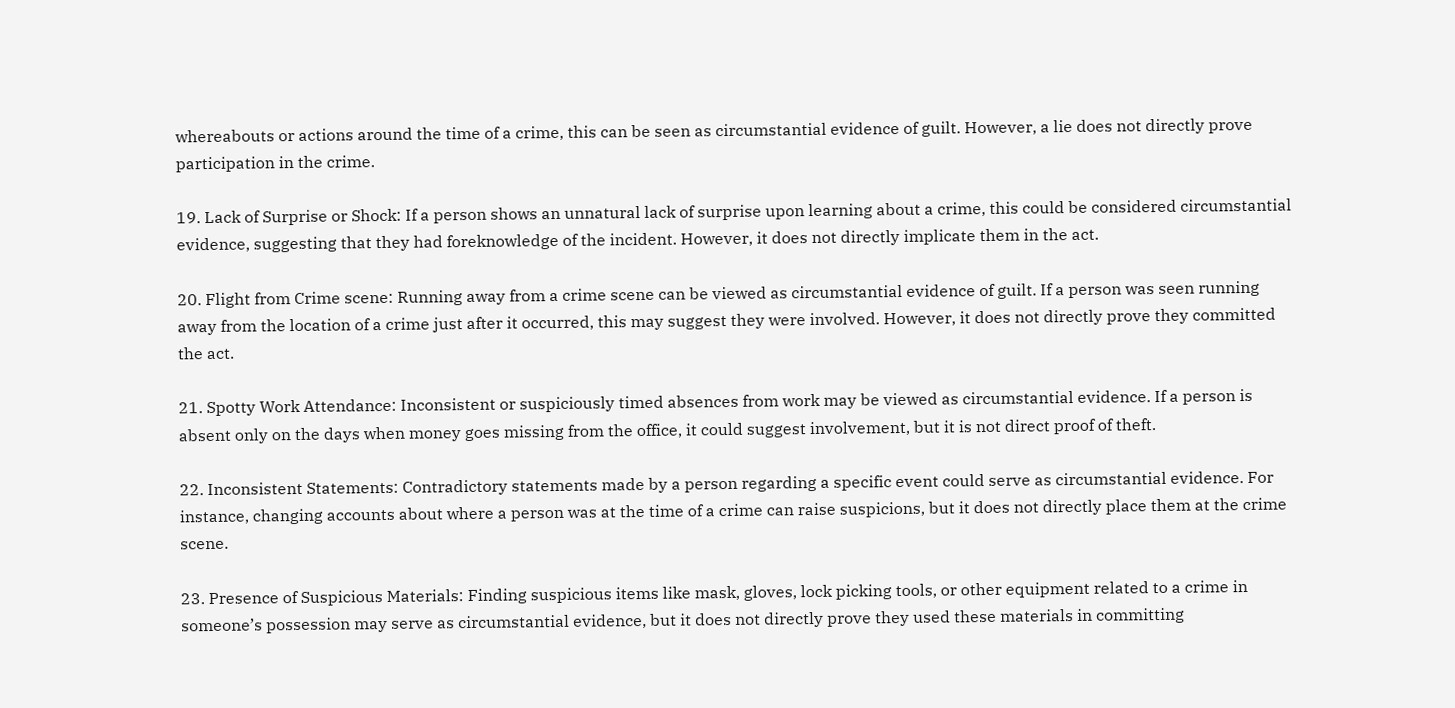whereabouts or actions around the time of a crime, this can be seen as circumstantial evidence of guilt. However, a lie does not directly prove participation in the crime.

19. Lack of Surprise or Shock: If a person shows an unnatural lack of surprise upon learning about a crime, this could be considered circumstantial evidence, suggesting that they had foreknowledge of the incident. However, it does not directly implicate them in the act.

20. Flight from Crime scene: Running away from a crime scene can be viewed as circumstantial evidence of guilt. If a person was seen running away from the location of a crime just after it occurred, this may suggest they were involved. However, it does not directly prove they committed the act.

21. Spotty Work Attendance: Inconsistent or suspiciously timed absences from work may be viewed as circumstantial evidence. If a person is absent only on the days when money goes missing from the office, it could suggest involvement, but it is not direct proof of theft.

22. Inconsistent Statements: Contradictory statements made by a person regarding a specific event could serve as circumstantial evidence. For instance, changing accounts about where a person was at the time of a crime can raise suspicions, but it does not directly place them at the crime scene.

23. Presence of Suspicious Materials: Finding suspicious items like mask, gloves, lock picking tools, or other equipment related to a crime in someone’s possession may serve as circumstantial evidence, but it does not directly prove they used these materials in committing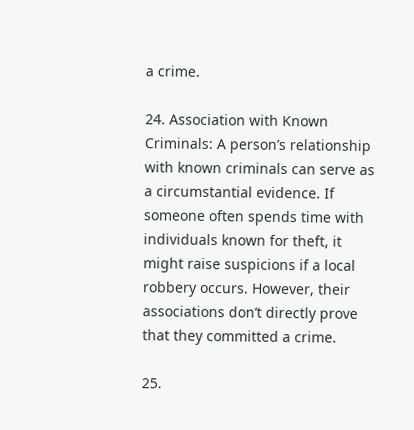a crime.

24. Association with Known Criminals: A person’s relationship with known criminals can serve as a circumstantial evidence. If someone often spends time with individuals known for theft, it might raise suspicions if a local robbery occurs. However, their associations don’t directly prove that they committed a crime.

25.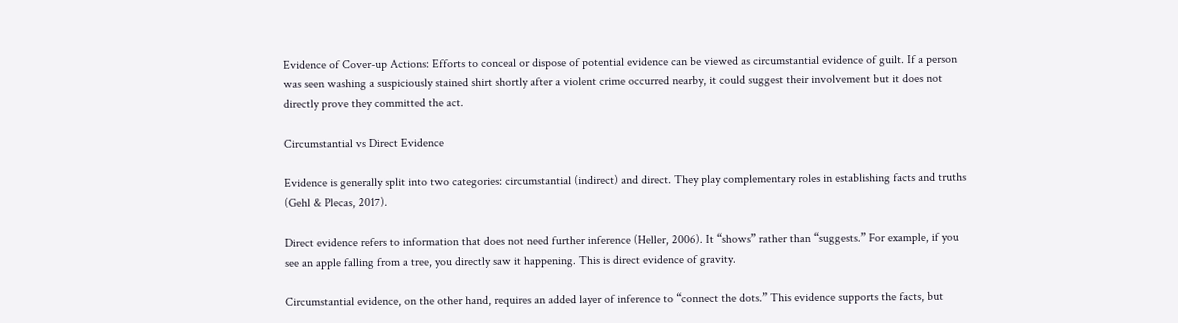Evidence of Cover-up Actions: Efforts to conceal or dispose of potential evidence can be viewed as circumstantial evidence of guilt. If a person was seen washing a suspiciously stained shirt shortly after a violent crime occurred nearby, it could suggest their involvement but it does not directly prove they committed the act.

Circumstantial vs Direct Evidence

Evidence is generally split into two categories: circumstantial (indirect) and direct. They play complementary roles in establishing facts and truths (Gehl & Plecas, 2017).

Direct evidence refers to information that does not need further inference (Heller, 2006). It “shows” rather than “suggests.” For example, if you see an apple falling from a tree, you directly saw it happening. This is direct evidence of gravity.

Circumstantial evidence, on the other hand, requires an added layer of inference to “connect the dots.” This evidence supports the facts, but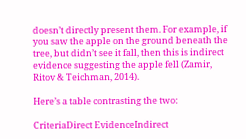doesn’t directly present them. For example, if you saw the apple on the ground beneath the tree, but didn’t see it fall, then this is indirect evidence suggesting the apple fell (Zamir, Ritov & Teichman, 2014).

Here’s a table contrasting the two:

CriteriaDirect EvidenceIndirect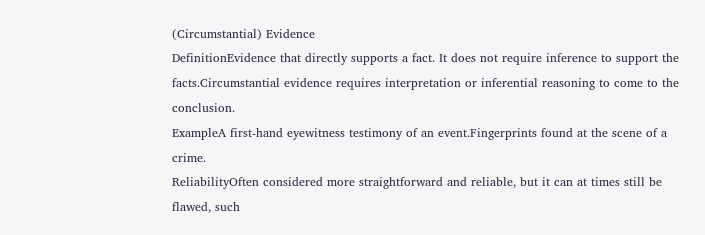(Circumstantial) Evidence
DefinitionEvidence that directly supports a fact. It does not require inference to support the facts.Circumstantial evidence requires interpretation or inferential reasoning to come to the conclusion.
ExampleA first-hand eyewitness testimony of an event.Fingerprints found at the scene of a crime.
ReliabilityOften considered more straightforward and reliable, but it can at times still be flawed, such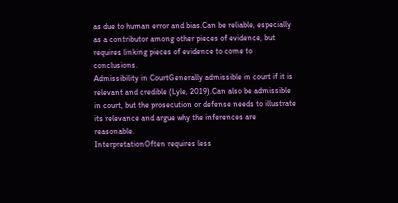as due to human error and bias.Can be reliable, especially as a contributor among other pieces of evidence, but requires linking pieces of evidence to come to conclusions.
Admissibility in CourtGenerally admissible in court if it is relevant and credible (Lyle, 2019).Can also be admissible in court, but the prosecution or defense needs to illustrate its relevance and argue why the inferences are reasonable.
InterpretationOften requires less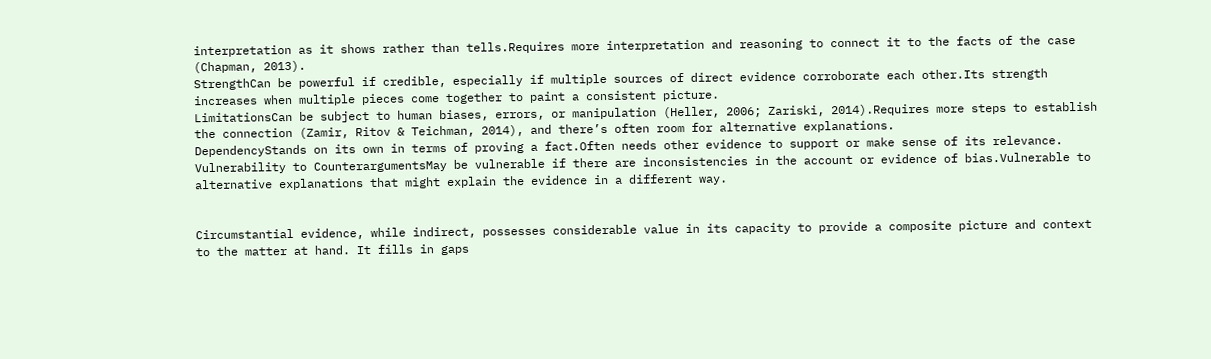interpretation as it shows rather than tells.Requires more interpretation and reasoning to connect it to the facts of the case (Chapman, 2013).
StrengthCan be powerful if credible, especially if multiple sources of direct evidence corroborate each other.Its strength increases when multiple pieces come together to paint a consistent picture.
LimitationsCan be subject to human biases, errors, or manipulation (Heller, 2006; Zariski, 2014).Requires more steps to establish the connection (Zamir, Ritov & Teichman, 2014), and there’s often room for alternative explanations.
DependencyStands on its own in terms of proving a fact.Often needs other evidence to support or make sense of its relevance.
Vulnerability to CounterargumentsMay be vulnerable if there are inconsistencies in the account or evidence of bias.Vulnerable to alternative explanations that might explain the evidence in a different way.


Circumstantial evidence, while indirect, possesses considerable value in its capacity to provide a composite picture and context to the matter at hand. It fills in gaps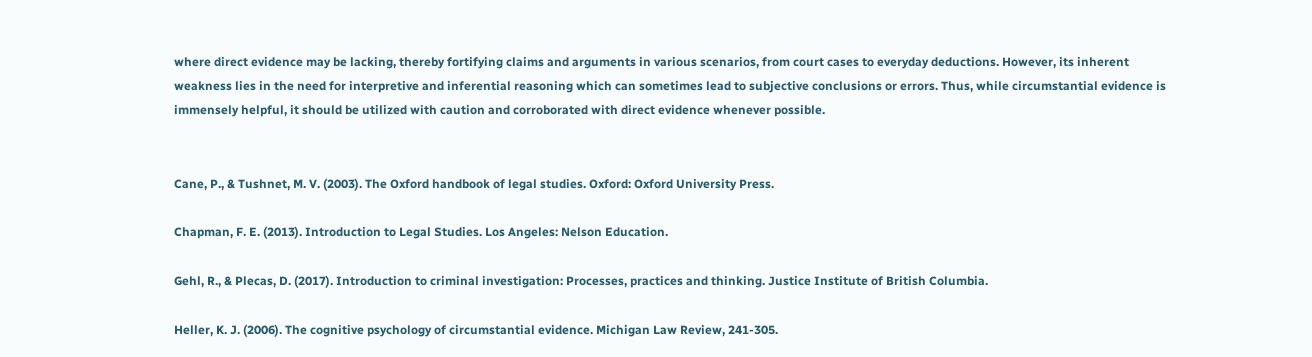where direct evidence may be lacking, thereby fortifying claims and arguments in various scenarios, from court cases to everyday deductions. However, its inherent weakness lies in the need for interpretive and inferential reasoning which can sometimes lead to subjective conclusions or errors. Thus, while circumstantial evidence is immensely helpful, it should be utilized with caution and corroborated with direct evidence whenever possible.


Cane, P., & Tushnet, M. V. (2003). The Oxford handbook of legal studies. Oxford: Oxford University Press.

Chapman, F. E. (2013). Introduction to Legal Studies. Los Angeles: Nelson Education.

Gehl, R., & Plecas, D. (2017). Introduction to criminal investigation: Processes, practices and thinking. Justice Institute of British Columbia.

Heller, K. J. (2006). The cognitive psychology of circumstantial evidence. Michigan Law Review, 241-305.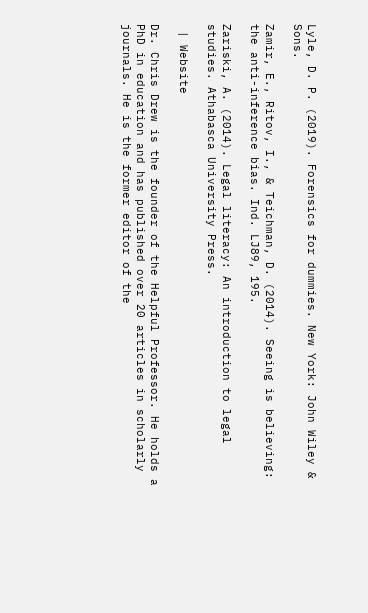Lyle, D. P. (2019). Forensics for dummies. New York: John Wiley & Sons.

Zamir, E., Ritov, I., & Teichman, D. (2014). Seeing is believing: the anti-inference bias. Ind. LJ89, 195.

Zariski, A. (2014). Legal literacy: An introduction to legal studies. Athabasca University Press.

 | Website

Dr. Chris Drew is the founder of the Helpful Professor. He holds a PhD in education and has published over 20 articles in scholarly journals. He is the former editor of the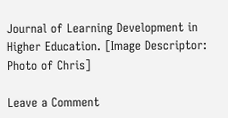Journal of Learning Development in Higher Education. [Image Descriptor: Photo of Chris]

Leave a Comment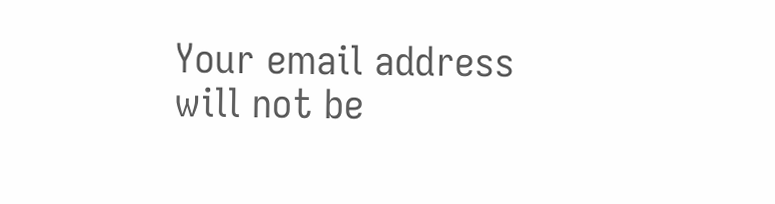Your email address will not be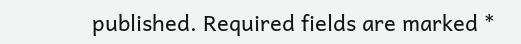published. Required fields are marked *